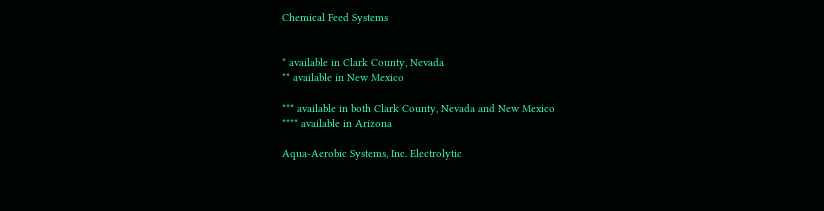Chemical Feed Systems


* available in Clark County, Nevada
** available in New Mexico

*** available in both Clark County, Nevada and New Mexico
**** available in Arizona

Aqua-Aerobic Systems, Inc. Electrolytic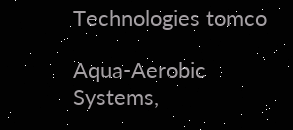Technologies tomco

Aqua-Aerobic Systems,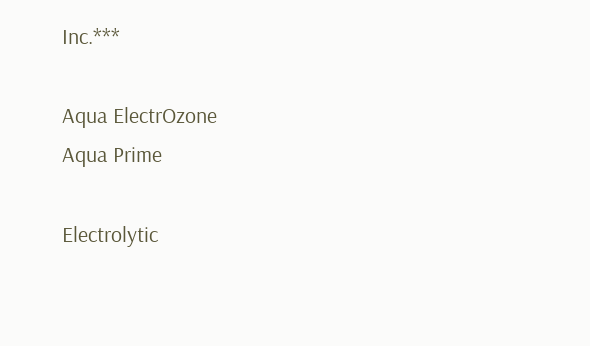Inc.***

Aqua ElectrOzone
Aqua Prime

Electrolytic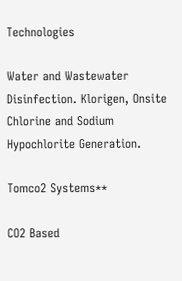Technologies

Water and Wastewater Disinfection. Klorigen, Onsite Chlorine and Sodium Hypochlorite Generation.

Tomco2 Systems**

CO2 Based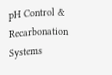pH Control & Recarbonation Systems